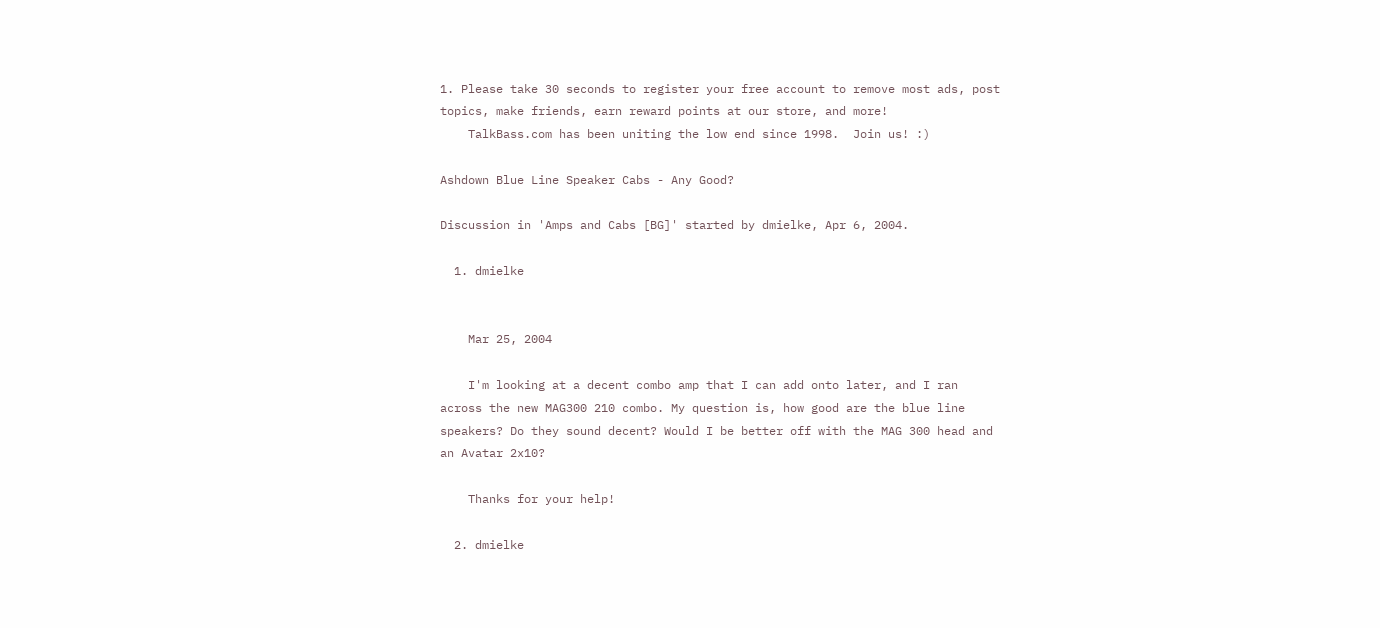1. Please take 30 seconds to register your free account to remove most ads, post topics, make friends, earn reward points at our store, and more!
    TalkBass.com has been uniting the low end since 1998.  Join us! :)

Ashdown Blue Line Speaker Cabs - Any Good?

Discussion in 'Amps and Cabs [BG]' started by dmielke, Apr 6, 2004.

  1. dmielke


    Mar 25, 2004

    I'm looking at a decent combo amp that I can add onto later, and I ran across the new MAG300 210 combo. My question is, how good are the blue line speakers? Do they sound decent? Would I be better off with the MAG 300 head and an Avatar 2x10?

    Thanks for your help!

  2. dmielke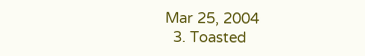Mar 25, 2004
  3. Toasted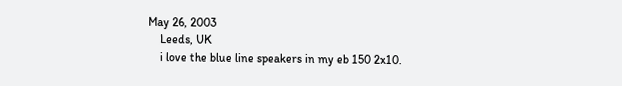May 26, 2003
    Leeds, UK
    i love the blue line speakers in my eb 150 2x10.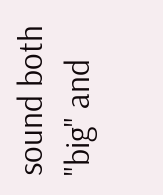sound both "big" and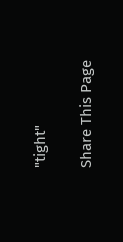"tight"

Share This Page